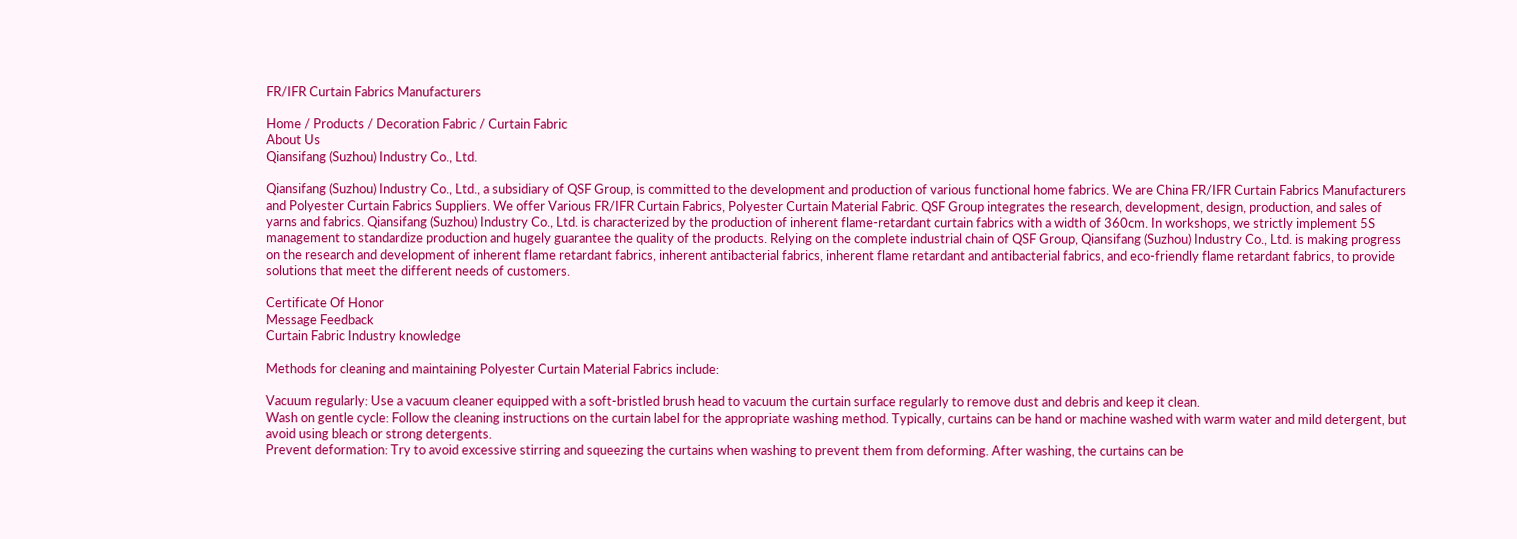FR/IFR Curtain Fabrics Manufacturers

Home / Products / Decoration Fabric / Curtain Fabric
About Us
Qiansifang (Suzhou) Industry Co., Ltd.

Qiansifang (Suzhou) Industry Co., Ltd., a subsidiary of QSF Group, is committed to the development and production of various functional home fabrics. We are China FR/IFR Curtain Fabrics Manufacturers and Polyester Curtain Fabrics Suppliers. We offer Various FR/IFR Curtain Fabrics, Polyester Curtain Material Fabric. QSF Group integrates the research, development, design, production, and sales of yarns and fabrics. Qiansifang (Suzhou) Industry Co., Ltd. is characterized by the production of inherent flame-retardant curtain fabrics with a width of 360cm. In workshops, we strictly implement 5S management to standardize production and hugely guarantee the quality of the products. Relying on the complete industrial chain of QSF Group, Qiansifang (Suzhou) Industry Co., Ltd. is making progress on the research and development of inherent flame retardant fabrics, inherent antibacterial fabrics, inherent flame retardant and antibacterial fabrics, and eco-friendly flame retardant fabrics, to provide solutions that meet the different needs of customers.

Certificate Of Honor
Message Feedback
Curtain Fabric Industry knowledge

Methods for cleaning and maintaining Polyester Curtain Material Fabrics include:

Vacuum regularly: Use a vacuum cleaner equipped with a soft-bristled brush head to vacuum the curtain surface regularly to remove dust and debris and keep it clean.
Wash on gentle cycle: Follow the cleaning instructions on the curtain label for the appropriate washing method. Typically, curtains can be hand or machine washed with warm water and mild detergent, but avoid using bleach or strong detergents.
Prevent deformation: Try to avoid excessive stirring and squeezing the curtains when washing to prevent them from deforming. After washing, the curtains can be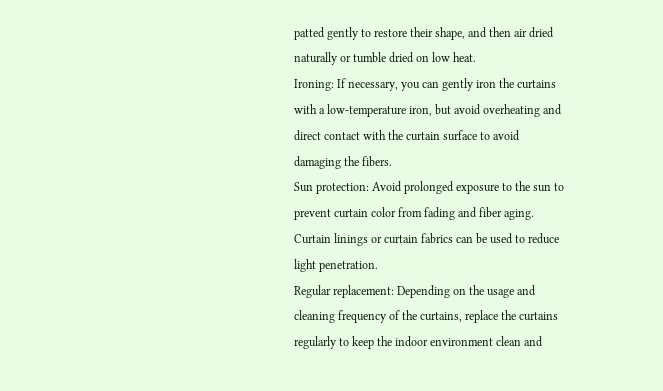patted gently to restore their shape, and then air dried naturally or tumble dried on low heat.
Ironing: If necessary, you can gently iron the curtains with a low-temperature iron, but avoid overheating and direct contact with the curtain surface to avoid damaging the fibers.
Sun protection: Avoid prolonged exposure to the sun to prevent curtain color from fading and fiber aging. Curtain linings or curtain fabrics can be used to reduce light penetration.
Regular replacement: Depending on the usage and cleaning frequency of the curtains, replace the curtains regularly to keep the indoor environment clean and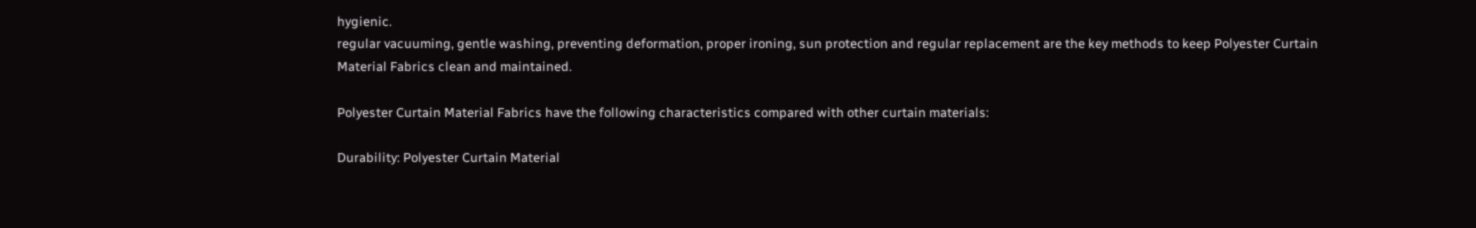hygienic.
regular vacuuming, gentle washing, preventing deformation, proper ironing, sun protection and regular replacement are the key methods to keep Polyester Curtain Material Fabrics clean and maintained.

Polyester Curtain Material Fabrics have the following characteristics compared with other curtain materials:

Durability: Polyester Curtain Material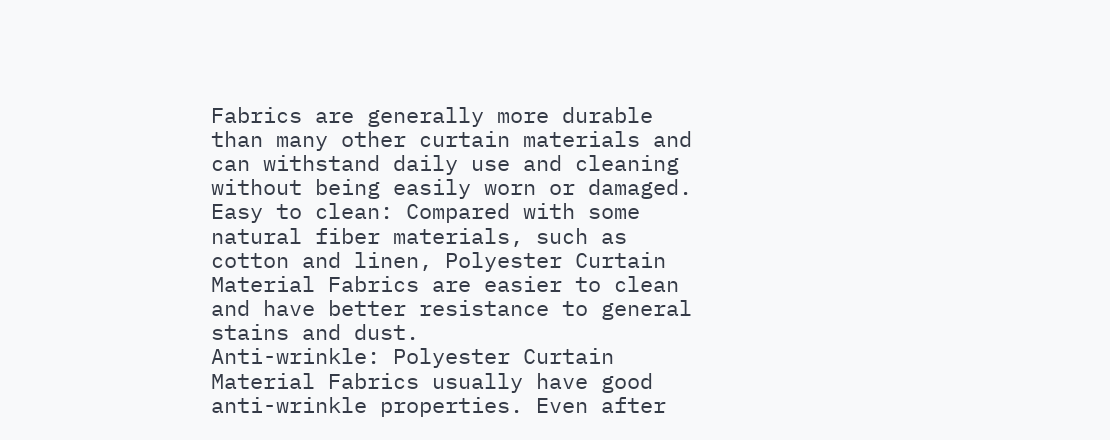Fabrics are generally more durable than many other curtain materials and can withstand daily use and cleaning without being easily worn or damaged.
Easy to clean: Compared with some natural fiber materials, such as cotton and linen, Polyester Curtain Material Fabrics are easier to clean and have better resistance to general stains and dust.
Anti-wrinkle: Polyester Curtain Material Fabrics usually have good anti-wrinkle properties. Even after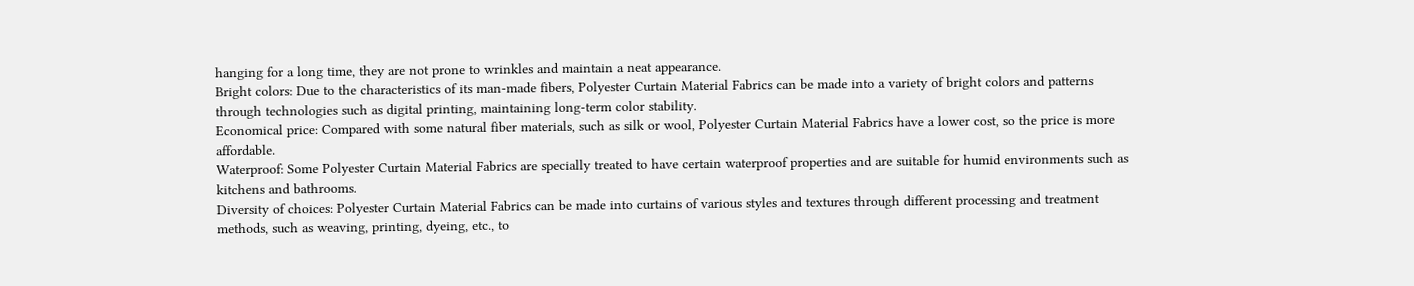hanging for a long time, they are not prone to wrinkles and maintain a neat appearance.
Bright colors: Due to the characteristics of its man-made fibers, Polyester Curtain Material Fabrics can be made into a variety of bright colors and patterns through technologies such as digital printing, maintaining long-term color stability.
Economical price: Compared with some natural fiber materials, such as silk or wool, Polyester Curtain Material Fabrics have a lower cost, so the price is more affordable.
Waterproof: Some Polyester Curtain Material Fabrics are specially treated to have certain waterproof properties and are suitable for humid environments such as kitchens and bathrooms.
Diversity of choices: Polyester Curtain Material Fabrics can be made into curtains of various styles and textures through different processing and treatment methods, such as weaving, printing, dyeing, etc., to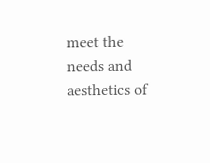meet the needs and aesthetics of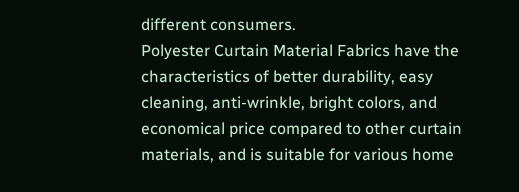different consumers.
Polyester Curtain Material Fabrics have the characteristics of better durability, easy cleaning, anti-wrinkle, bright colors, and economical price compared to other curtain materials, and is suitable for various home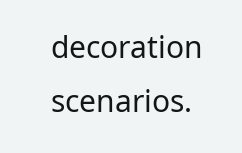decoration scenarios.